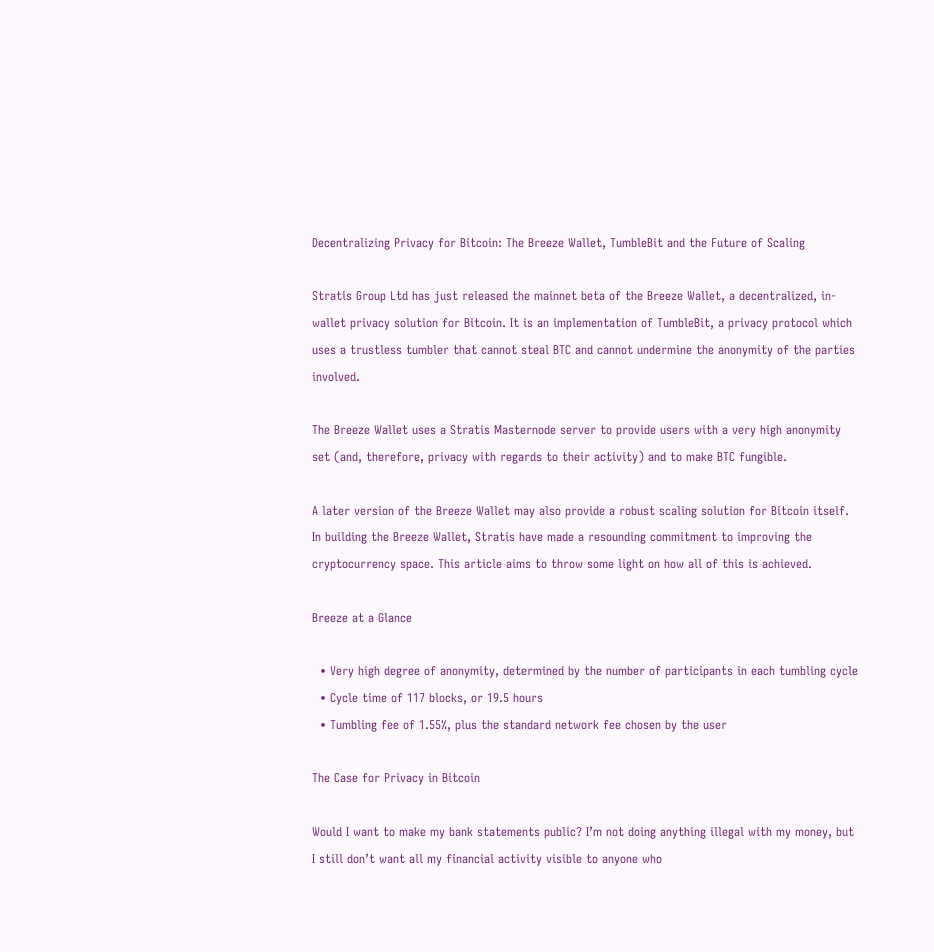Decentralizing Privacy for Bitcoin: The Breeze Wallet, TumbleBit and the Future of Scaling

Stratis Group Ltd has just released the mainnet beta of the Breeze Wallet, a decentralized, in-wallet privacy solution for Bitcoin. It is an implementation of TumbleBit, a privacy protocol which uses a trustless tumbler that cannot steal BTC and cannot undermine the anonymity of the parties involved.

The Breeze Wallet uses a Stratis Masternode server to provide users with a very high anonymity set (and, therefore, privacy with regards to their activity) and to make BTC fungible.

A later version of the Breeze Wallet may also provide a robust scaling solution for Bitcoin itself. In building the Breeze Wallet, Stratis have made a resounding commitment to improving the cryptocurrency space. This article aims to throw some light on how all of this is achieved.

Breeze at a Glance

  • Very high degree of anonymity, determined by the number of participants in each tumbling cycle
  • Cycle time of 117 blocks, or 19.5 hours
  • Tumbling fee of 1.55%, plus the standard network fee chosen by the user

The Case for Privacy in Bitcoin

Would I want to make my bank statements public? I’m not doing anything illegal with my money, but I still don’t want all my financial activity visible to anyone who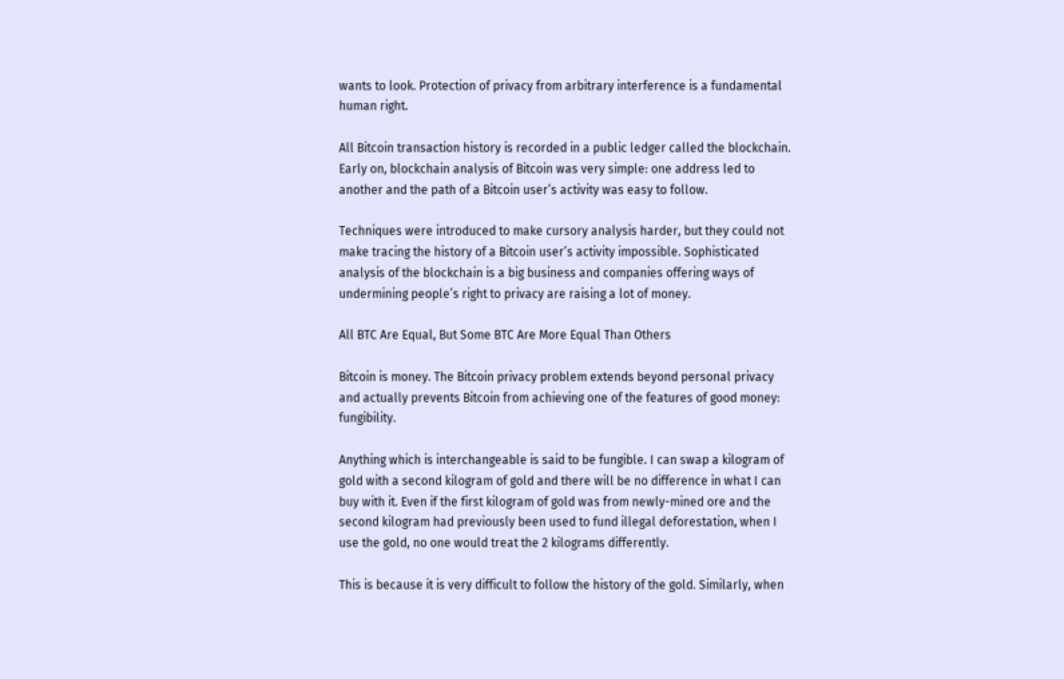wants to look. Protection of privacy from arbitrary interference is a fundamental human right.

All Bitcoin transaction history is recorded in a public ledger called the blockchain. Early on, blockchain analysis of Bitcoin was very simple: one address led to another and the path of a Bitcoin user’s activity was easy to follow.

Techniques were introduced to make cursory analysis harder, but they could not make tracing the history of a Bitcoin user’s activity impossible. Sophisticated analysis of the blockchain is a big business and companies offering ways of undermining people’s right to privacy are raising a lot of money.

All BTC Are Equal, But Some BTC Are More Equal Than Others

Bitcoin is money. The Bitcoin privacy problem extends beyond personal privacy and actually prevents Bitcoin from achieving one of the features of good money: fungibility.

Anything which is interchangeable is said to be fungible. I can swap a kilogram of gold with a second kilogram of gold and there will be no difference in what I can buy with it. Even if the first kilogram of gold was from newly-mined ore and the second kilogram had previously been used to fund illegal deforestation, when I use the gold, no one would treat the 2 kilograms differently.

This is because it is very difficult to follow the history of the gold. Similarly, when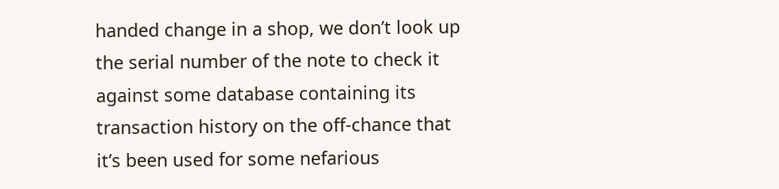handed change in a shop, we don’t look up the serial number of the note to check it against some database containing its transaction history on the off-chance that it’s been used for some nefarious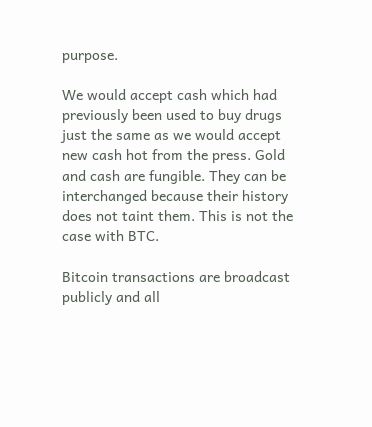purpose.

We would accept cash which had previously been used to buy drugs just the same as we would accept new cash hot from the press. Gold and cash are fungible. They can be interchanged because their history does not taint them. This is not the case with BTC.

Bitcoin transactions are broadcast publicly and all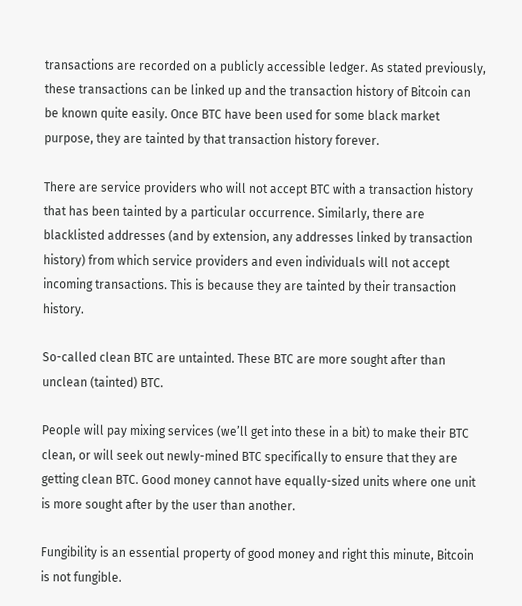transactions are recorded on a publicly accessible ledger. As stated previously, these transactions can be linked up and the transaction history of Bitcoin can be known quite easily. Once BTC have been used for some black market purpose, they are tainted by that transaction history forever.

There are service providers who will not accept BTC with a transaction history that has been tainted by a particular occurrence. Similarly, there are blacklisted addresses (and by extension, any addresses linked by transaction history) from which service providers and even individuals will not accept incoming transactions. This is because they are tainted by their transaction history.

So-called clean BTC are untainted. These BTC are more sought after than unclean (tainted) BTC.

People will pay mixing services (we’ll get into these in a bit) to make their BTC clean, or will seek out newly-mined BTC specifically to ensure that they are getting clean BTC. Good money cannot have equally-sized units where one unit is more sought after by the user than another.

Fungibility is an essential property of good money and right this minute, Bitcoin is not fungible.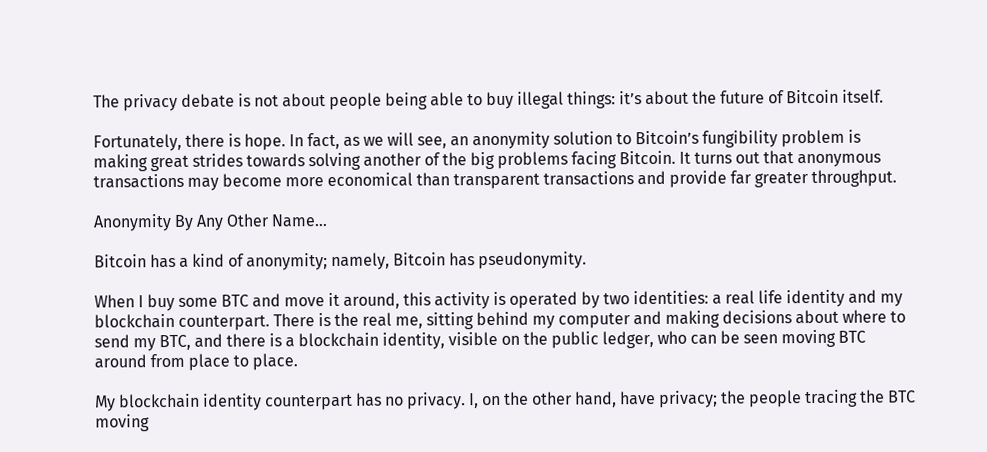The privacy debate is not about people being able to buy illegal things: it’s about the future of Bitcoin itself.

Fortunately, there is hope. In fact, as we will see, an anonymity solution to Bitcoin’s fungibility problem is making great strides towards solving another of the big problems facing Bitcoin. It turns out that anonymous transactions may become more economical than transparent transactions and provide far greater throughput.

Anonymity By Any Other Name…

Bitcoin has a kind of anonymity; namely, Bitcoin has pseudonymity.

When I buy some BTC and move it around, this activity is operated by two identities: a real life identity and my blockchain counterpart. There is the real me, sitting behind my computer and making decisions about where to send my BTC, and there is a blockchain identity, visible on the public ledger, who can be seen moving BTC around from place to place.

My blockchain identity counterpart has no privacy. I, on the other hand, have privacy; the people tracing the BTC moving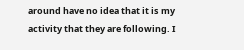around have no idea that it is my activity that they are following. I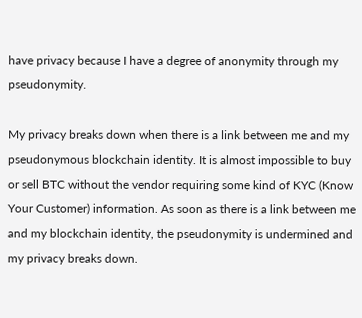have privacy because I have a degree of anonymity through my pseudonymity.

My privacy breaks down when there is a link between me and my pseudonymous blockchain identity. It is almost impossible to buy or sell BTC without the vendor requiring some kind of KYC (Know Your Customer) information. As soon as there is a link between me and my blockchain identity, the pseudonymity is undermined and my privacy breaks down.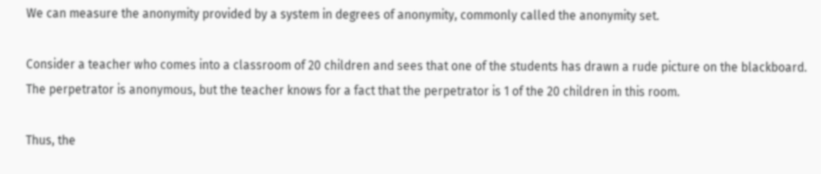We can measure the anonymity provided by a system in degrees of anonymity, commonly called the anonymity set.

Consider a teacher who comes into a classroom of 20 children and sees that one of the students has drawn a rude picture on the blackboard. The perpetrator is anonymous, but the teacher knows for a fact that the perpetrator is 1 of the 20 children in this room.

Thus, the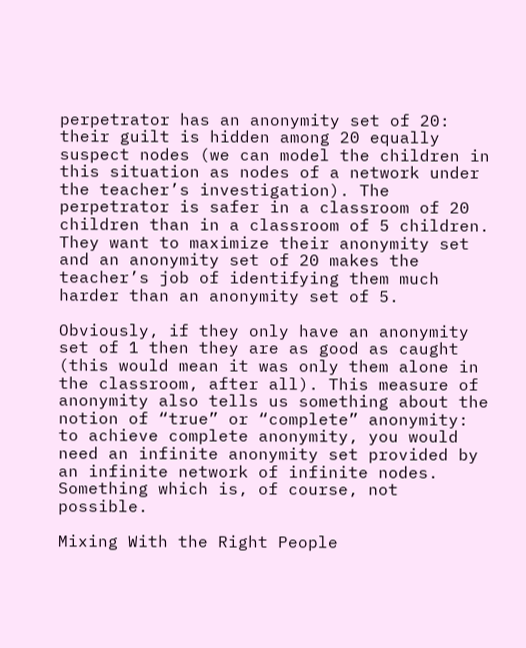perpetrator has an anonymity set of 20: their guilt is hidden among 20 equally suspect nodes (we can model the children in this situation as nodes of a network under the teacher’s investigation). The perpetrator is safer in a classroom of 20 children than in a classroom of 5 children. They want to maximize their anonymity set and an anonymity set of 20 makes the teacher’s job of identifying them much harder than an anonymity set of 5.

Obviously, if they only have an anonymity set of 1 then they are as good as caught (this would mean it was only them alone in the classroom, after all). This measure of anonymity also tells us something about the notion of “true” or “complete” anonymity: to achieve complete anonymity, you would need an infinite anonymity set provided by an infinite network of infinite nodes. Something which is, of course, not possible.

Mixing With the Right People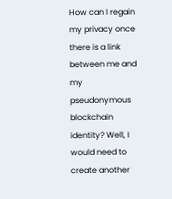How can I regain my privacy once there is a link between me and my pseudonymous blockchain identity? Well, I would need to create another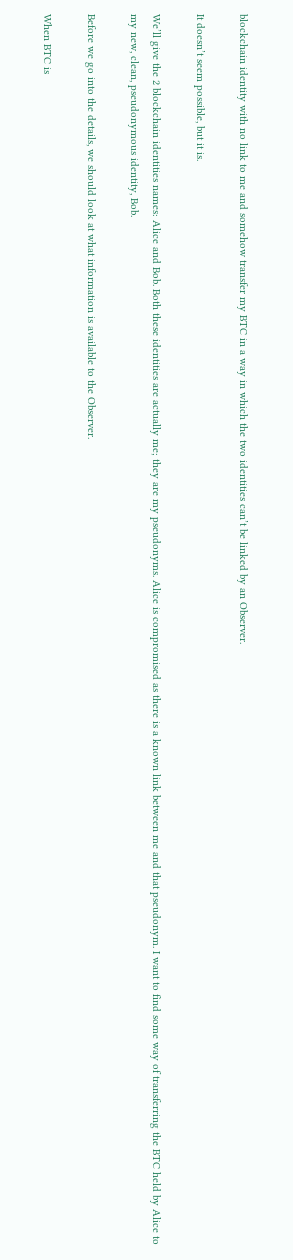blockchain identity with no link to me and somehow transfer my BTC in a way in which the two identities can’t be linked by an Observer.

It doesn’t seem possible, but it is.

We’ll give the 2 blockchain identities names: Alice and Bob. Both these identities are actually me; they are my pseudonyms. Alice is compromised as there is a known link between me and that pseudonym. I want to find some way of transferring the BTC held by Alice to my new, clean, pseudonymous identity, Bob.

Before we go into the details, we should look at what information is available to the Observer.

When BTC is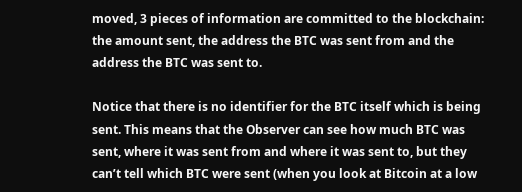moved, 3 pieces of information are committed to the blockchain: the amount sent, the address the BTC was sent from and the address the BTC was sent to.

Notice that there is no identifier for the BTC itself which is being sent. This means that the Observer can see how much BTC was sent, where it was sent from and where it was sent to, but they can’t tell which BTC were sent (when you look at Bitcoin at a low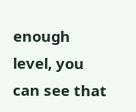enough level, you can see that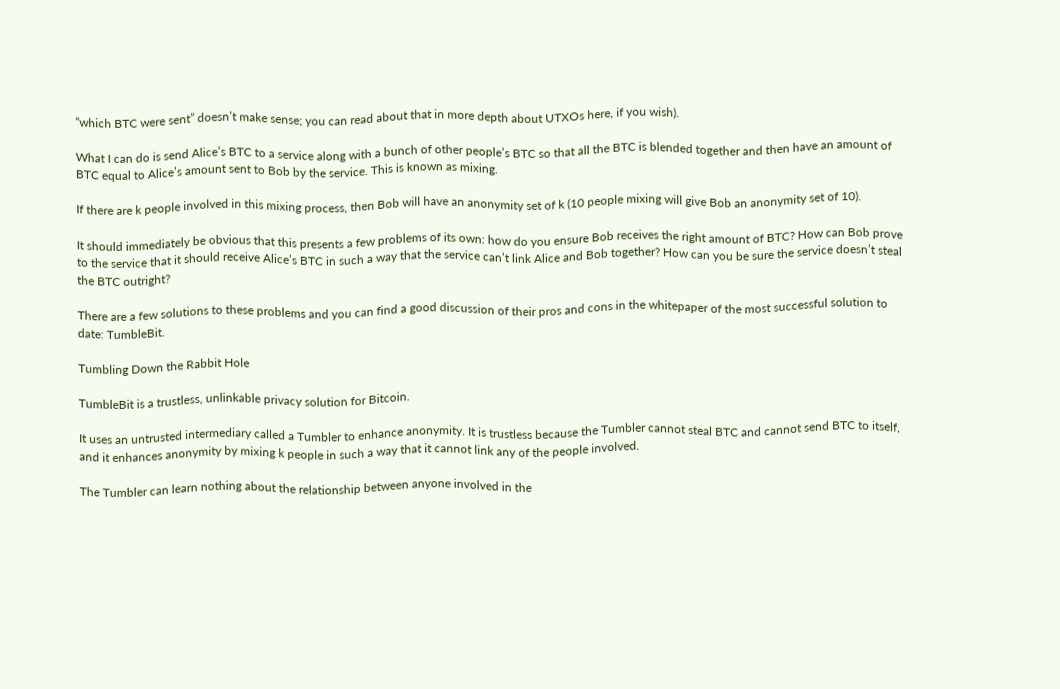“which BTC were sent” doesn’t make sense; you can read about that in more depth about UTXOs here, if you wish).

What I can do is send Alice’s BTC to a service along with a bunch of other people’s BTC so that all the BTC is blended together and then have an amount of BTC equal to Alice’s amount sent to Bob by the service. This is known as mixing.

If there are k people involved in this mixing process, then Bob will have an anonymity set of k (10 people mixing will give Bob an anonymity set of 10).

It should immediately be obvious that this presents a few problems of its own: how do you ensure Bob receives the right amount of BTC? How can Bob prove to the service that it should receive Alice’s BTC in such a way that the service can’t link Alice and Bob together? How can you be sure the service doesn’t steal the BTC outright?

There are a few solutions to these problems and you can find a good discussion of their pros and cons in the whitepaper of the most successful solution to date: TumbleBit.

Tumbling Down the Rabbit Hole

TumbleBit is a trustless, unlinkable privacy solution for Bitcoin.

It uses an untrusted intermediary called a Tumbler to enhance anonymity. It is trustless because the Tumbler cannot steal BTC and cannot send BTC to itself, and it enhances anonymity by mixing k people in such a way that it cannot link any of the people involved.

The Tumbler can learn nothing about the relationship between anyone involved in the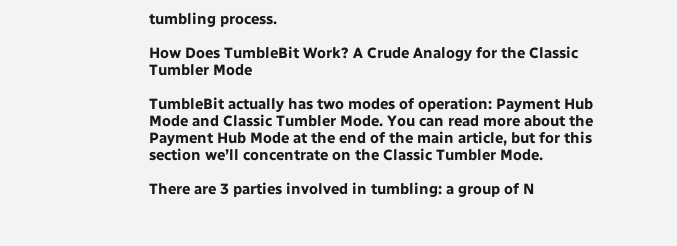tumbling process.

How Does TumbleBit Work? A Crude Analogy for the Classic Tumbler Mode

TumbleBit actually has two modes of operation: Payment Hub Mode and Classic Tumbler Mode. You can read more about the Payment Hub Mode at the end of the main article, but for this section we’ll concentrate on the Classic Tumbler Mode.

There are 3 parties involved in tumbling: a group of N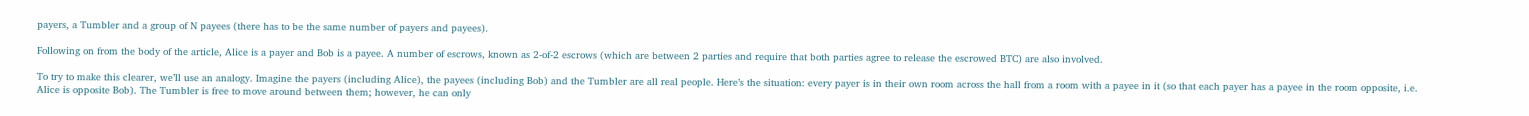payers, a Tumbler and a group of N payees (there has to be the same number of payers and payees).

Following on from the body of the article, Alice is a payer and Bob is a payee. A number of escrows, known as 2-of-2 escrows (which are between 2 parties and require that both parties agree to release the escrowed BTC) are also involved.

To try to make this clearer, we’ll use an analogy. Imagine the payers (including Alice), the payees (including Bob) and the Tumbler are all real people. Here’s the situation: every payer is in their own room across the hall from a room with a payee in it (so that each payer has a payee in the room opposite, i.e. Alice is opposite Bob). The Tumbler is free to move around between them; however, he can only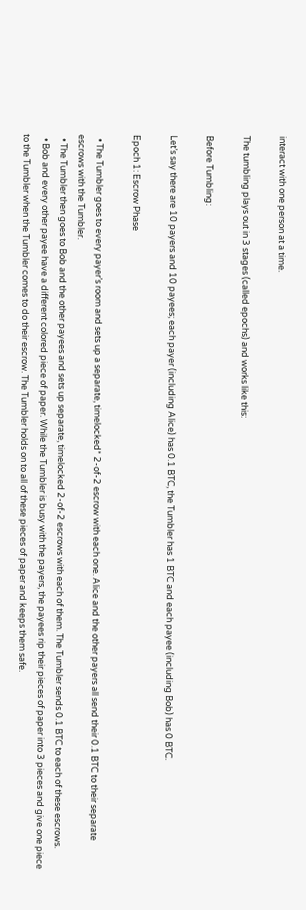interact with one person at a time.

The tumbling plays out in 3 stages (called epochs) and works like this:

Before Tumbling:

Let’s say there are 10 payers and 10 payees; each payer (including Alice) has 0.1 BTC, the Tumbler has 1 BTC and each payee (including Bob) has 0 BTC.

Epoch 1: Escrow Phase

  • The Tumbler goes to every payer’s room and sets up a separate, timelocked* 2-of-2 escrow with each one. Alice and the other payers all send their 0.1 BTC to their separate escrows with the Tumbler.
  • The Tumbler then goes to Bob and the other payees and sets up separate, timelocked 2-of-2 escrows with each of them. The Tumbler sends 0.1 BTC to each of these escrows.
  • Bob and every other payee have a different colored piece of paper. While the Tumbler is busy with the payers, the payees rip their pieces of paper into 3 pieces and give one piece to the Tumbler when the Tumbler comes to do their escrow. The Tumbler holds on to all of these pieces of paper and keeps them safe.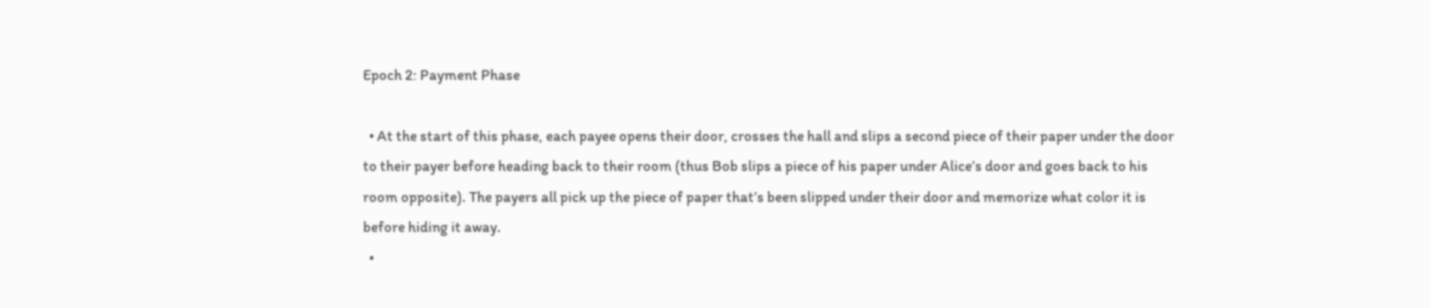Epoch 2: Payment Phase

  • At the start of this phase, each payee opens their door, crosses the hall and slips a second piece of their paper under the door to their payer before heading back to their room (thus Bob slips a piece of his paper under Alice’s door and goes back to his room opposite). The payers all pick up the piece of paper that’s been slipped under their door and memorize what color it is before hiding it away.
  •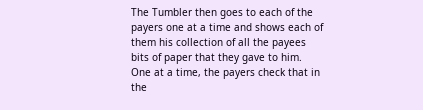The Tumbler then goes to each of the payers one at a time and shows each of them his collection of all the payees bits of paper that they gave to him. One at a time, the payers check that in the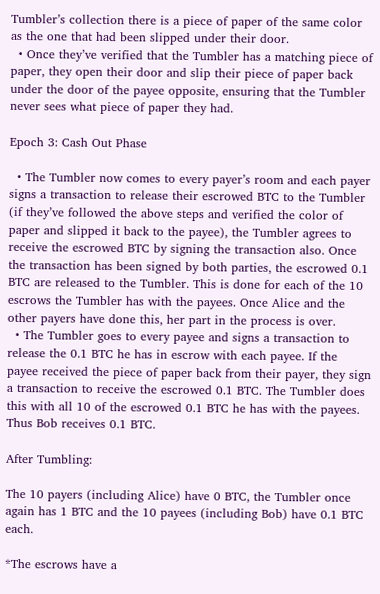Tumbler’s collection there is a piece of paper of the same color as the one that had been slipped under their door.
  • Once they’ve verified that the Tumbler has a matching piece of paper, they open their door and slip their piece of paper back under the door of the payee opposite, ensuring that the Tumbler never sees what piece of paper they had.

Epoch 3: Cash Out Phase

  • The Tumbler now comes to every payer’s room and each payer signs a transaction to release their escrowed BTC to the Tumbler (if they’ve followed the above steps and verified the color of paper and slipped it back to the payee), the Tumbler agrees to receive the escrowed BTC by signing the transaction also. Once the transaction has been signed by both parties, the escrowed 0.1 BTC are released to the Tumbler. This is done for each of the 10 escrows the Tumbler has with the payees. Once Alice and the other payers have done this, her part in the process is over.
  • The Tumbler goes to every payee and signs a transaction to release the 0.1 BTC he has in escrow with each payee. If the payee received the piece of paper back from their payer, they sign a transaction to receive the escrowed 0.1 BTC. The Tumbler does this with all 10 of the escrowed 0.1 BTC he has with the payees. Thus Bob receives 0.1 BTC.

After Tumbling:

The 10 payers (including Alice) have 0 BTC, the Tumbler once again has 1 BTC and the 10 payees (including Bob) have 0.1 BTC each.

*The escrows have a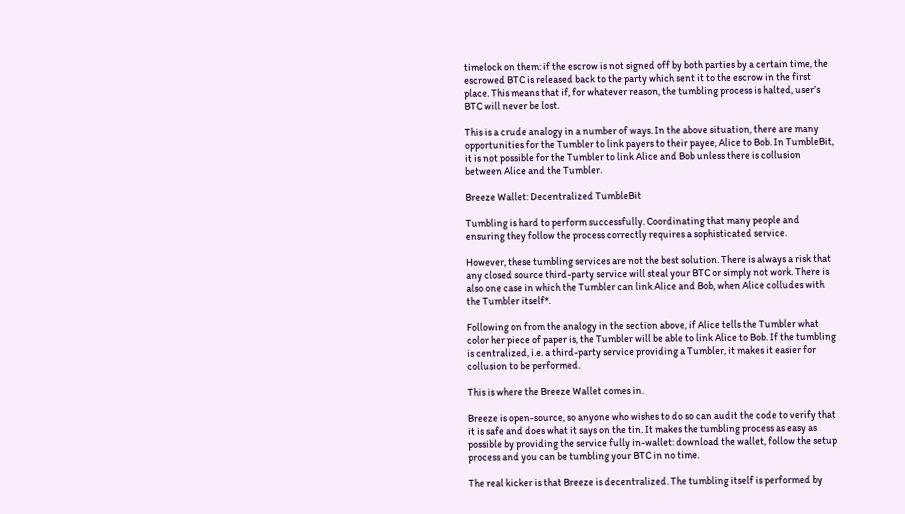timelock on them: if the escrow is not signed off by both parties by a certain time, the escrowed BTC is released back to the party which sent it to the escrow in the first place. This means that if, for whatever reason, the tumbling process is halted, user’s BTC will never be lost.

This is a crude analogy in a number of ways. In the above situation, there are many opportunities for the Tumbler to link payers to their payee, Alice to Bob. In TumbleBit, it is not possible for the Tumbler to link Alice and Bob unless there is collusion between Alice and the Tumbler.

Breeze Wallet: Decentralized TumbleBit

Tumbling is hard to perform successfully. Coordinating that many people and ensuring they follow the process correctly requires a sophisticated service.

However, these tumbling services are not the best solution. There is always a risk that any closed source third-party service will steal your BTC or simply not work. There is also one case in which the Tumbler can link Alice and Bob, when Alice colludes with the Tumbler itself*.

Following on from the analogy in the section above, if Alice tells the Tumbler what color her piece of paper is, the Tumbler will be able to link Alice to Bob. If the tumbling is centralized, i.e. a third-party service providing a Tumbler, it makes it easier for collusion to be performed.

This is where the Breeze Wallet comes in.

Breeze is open-source, so anyone who wishes to do so can audit the code to verify that it is safe and does what it says on the tin. It makes the tumbling process as easy as possible by providing the service fully in-wallet: download the wallet, follow the setup process and you can be tumbling your BTC in no time.

The real kicker is that Breeze is decentralized. The tumbling itself is performed by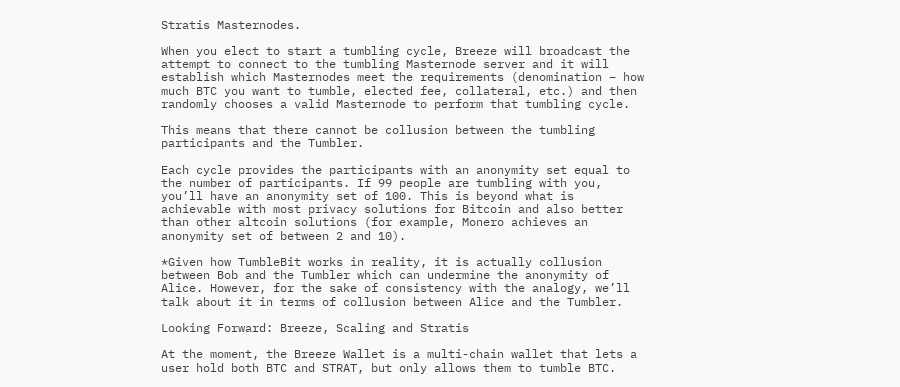Stratis Masternodes.

When you elect to start a tumbling cycle, Breeze will broadcast the attempt to connect to the tumbling Masternode server and it will establish which Masternodes meet the requirements (denomination – how much BTC you want to tumble, elected fee, collateral, etc.) and then randomly chooses a valid Masternode to perform that tumbling cycle.

This means that there cannot be collusion between the tumbling participants and the Tumbler.

Each cycle provides the participants with an anonymity set equal to the number of participants. If 99 people are tumbling with you, you’ll have an anonymity set of 100. This is beyond what is achievable with most privacy solutions for Bitcoin and also better than other altcoin solutions (for example, Monero achieves an anonymity set of between 2 and 10).

*Given how TumbleBit works in reality, it is actually collusion between Bob and the Tumbler which can undermine the anonymity of Alice. However, for the sake of consistency with the analogy, we’ll talk about it in terms of collusion between Alice and the Tumbler.

Looking Forward: Breeze, Scaling and Stratis

At the moment, the Breeze Wallet is a multi-chain wallet that lets a user hold both BTC and STRAT, but only allows them to tumble BTC.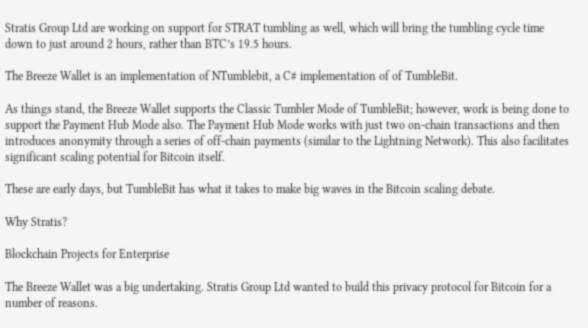Stratis Group Ltd are working on support for STRAT tumbling as well, which will bring the tumbling cycle time down to just around 2 hours, rather than BTC’s 19.5 hours.

The Breeze Wallet is an implementation of NTumblebit, a C# implementation of of TumbleBit.

As things stand, the Breeze Wallet supports the Classic Tumbler Mode of TumbleBit; however, work is being done to support the Payment Hub Mode also. The Payment Hub Mode works with just two on-chain transactions and then introduces anonymity through a series of off-chain payments (similar to the Lightning Network). This also facilitates significant scaling potential for Bitcoin itself.

These are early days, but TumbleBit has what it takes to make big waves in the Bitcoin scaling debate.

Why Stratis?

Blockchain Projects for Enterprise

The Breeze Wallet was a big undertaking. Stratis Group Ltd wanted to build this privacy protocol for Bitcoin for a number of reasons.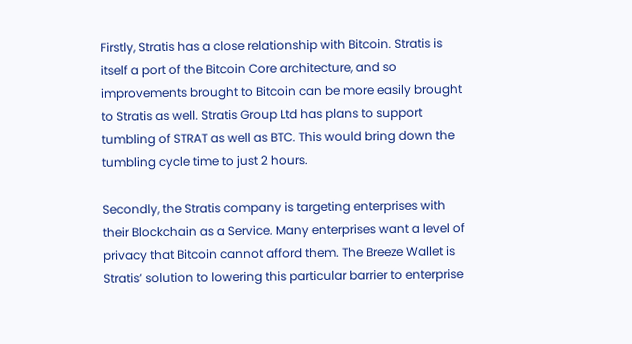Firstly, Stratis has a close relationship with Bitcoin. Stratis is itself a port of the Bitcoin Core architecture, and so improvements brought to Bitcoin can be more easily brought to Stratis as well. Stratis Group Ltd has plans to support tumbling of STRAT as well as BTC. This would bring down the tumbling cycle time to just 2 hours.

Secondly, the Stratis company is targeting enterprises with their Blockchain as a Service. Many enterprises want a level of privacy that Bitcoin cannot afford them. The Breeze Wallet is Stratis’ solution to lowering this particular barrier to enterprise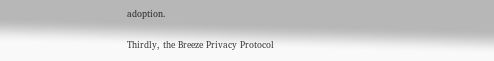adoption.

Thirdly, the Breeze Privacy Protocol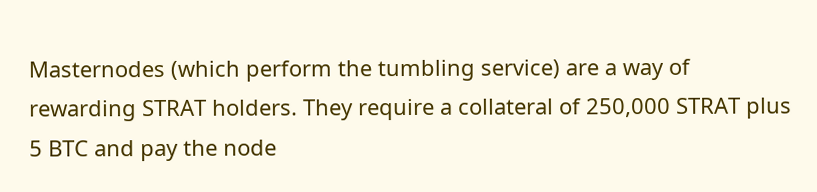Masternodes (which perform the tumbling service) are a way of rewarding STRAT holders. They require a collateral of 250,000 STRAT plus 5 BTC and pay the node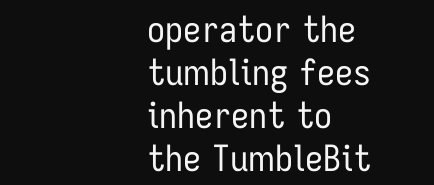operator the tumbling fees inherent to the TumbleBit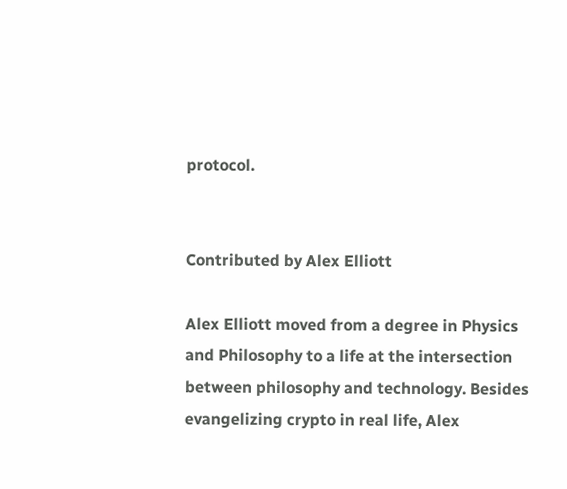protocol.


Contributed by Alex Elliott

Alex Elliott moved from a degree in Physics and Philosophy to a life at the intersection between philosophy and technology. Besides evangelizing crypto in real life, Alex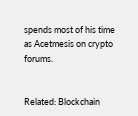spends most of his time as Acetmesis on crypto forums.


Related: Blockchain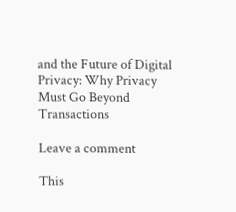and the Future of Digital Privacy: Why Privacy Must Go Beyond Transactions

Leave a comment

This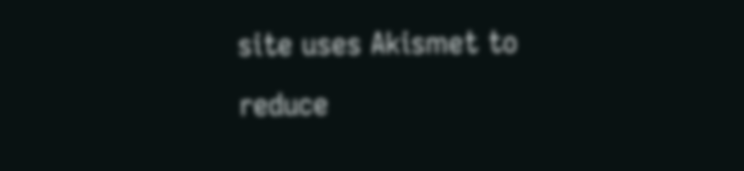site uses Akismet to reduce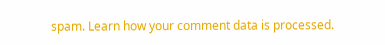spam. Learn how your comment data is processed.